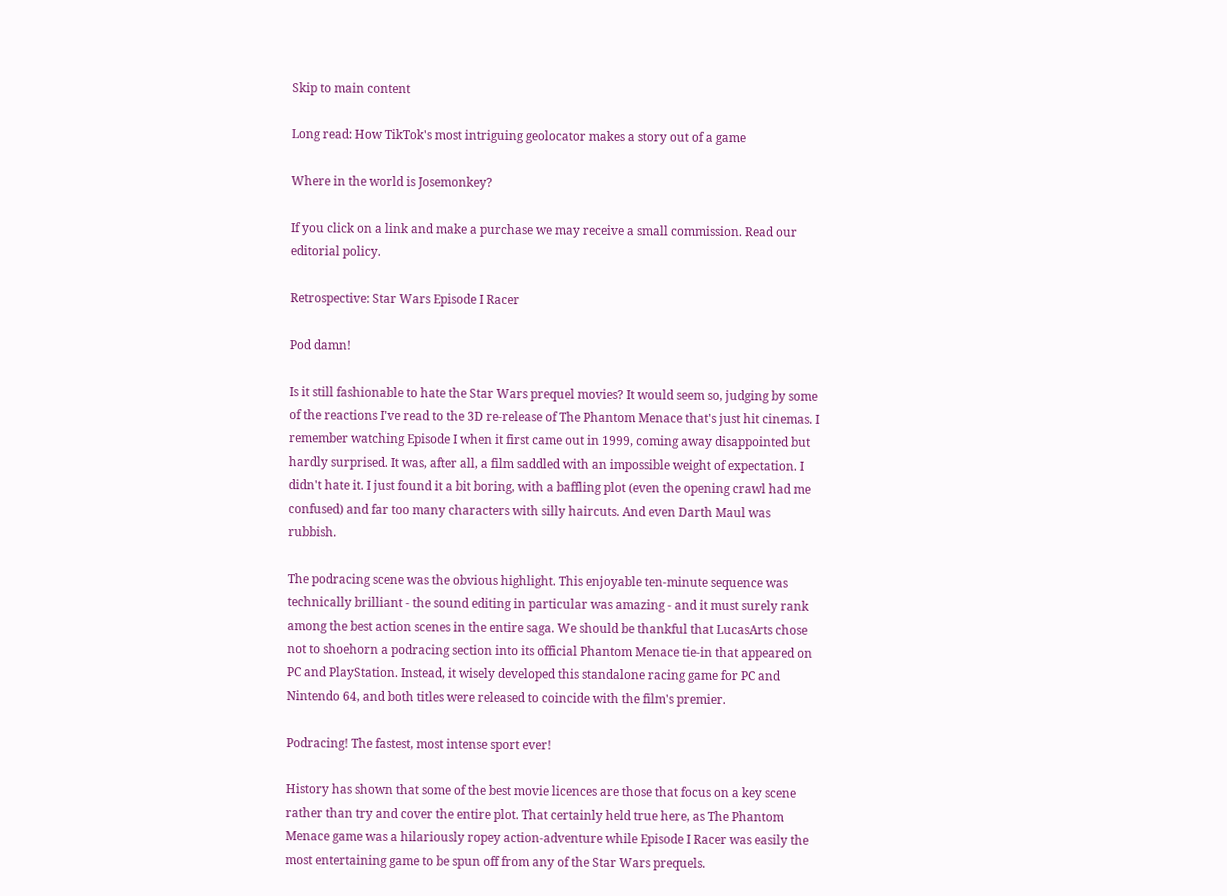Skip to main content

Long read: How TikTok's most intriguing geolocator makes a story out of a game

Where in the world is Josemonkey?

If you click on a link and make a purchase we may receive a small commission. Read our editorial policy.

Retrospective: Star Wars Episode I Racer

Pod damn!

Is it still fashionable to hate the Star Wars prequel movies? It would seem so, judging by some of the reactions I've read to the 3D re-release of The Phantom Menace that's just hit cinemas. I remember watching Episode I when it first came out in 1999, coming away disappointed but hardly surprised. It was, after all, a film saddled with an impossible weight of expectation. I didn't hate it. I just found it a bit boring, with a baffling plot (even the opening crawl had me confused) and far too many characters with silly haircuts. And even Darth Maul was rubbish.

The podracing scene was the obvious highlight. This enjoyable ten-minute sequence was technically brilliant - the sound editing in particular was amazing - and it must surely rank among the best action scenes in the entire saga. We should be thankful that LucasArts chose not to shoehorn a podracing section into its official Phantom Menace tie-in that appeared on PC and PlayStation. Instead, it wisely developed this standalone racing game for PC and Nintendo 64, and both titles were released to coincide with the film's premier.

Podracing! The fastest, most intense sport ever!

History has shown that some of the best movie licences are those that focus on a key scene rather than try and cover the entire plot. That certainly held true here, as The Phantom Menace game was a hilariously ropey action-adventure while Episode I Racer was easily the most entertaining game to be spun off from any of the Star Wars prequels.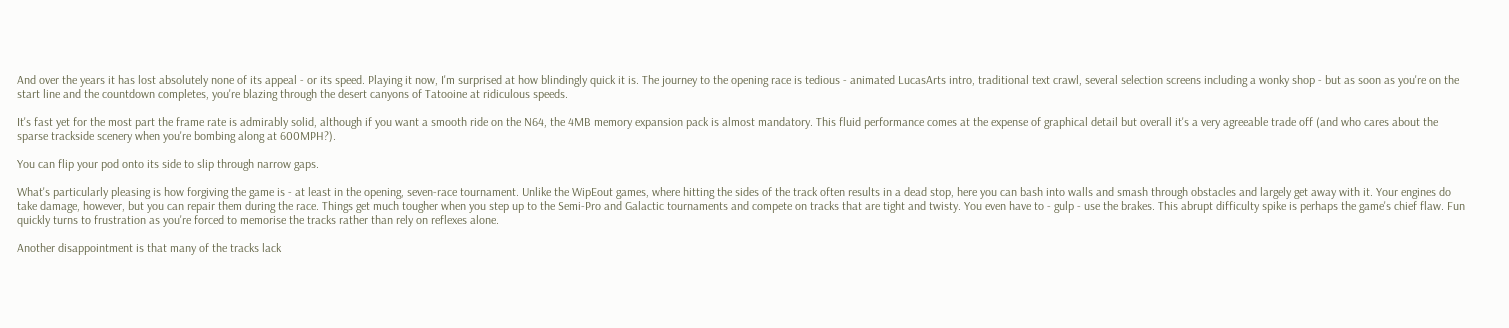And over the years it has lost absolutely none of its appeal - or its speed. Playing it now, I'm surprised at how blindingly quick it is. The journey to the opening race is tedious - animated LucasArts intro, traditional text crawl, several selection screens including a wonky shop - but as soon as you're on the start line and the countdown completes, you're blazing through the desert canyons of Tatooine at ridiculous speeds.

It's fast yet for the most part the frame rate is admirably solid, although if you want a smooth ride on the N64, the 4MB memory expansion pack is almost mandatory. This fluid performance comes at the expense of graphical detail but overall it's a very agreeable trade off (and who cares about the sparse trackside scenery when you're bombing along at 600MPH?).

You can flip your pod onto its side to slip through narrow gaps.

What's particularly pleasing is how forgiving the game is - at least in the opening, seven-race tournament. Unlike the WipEout games, where hitting the sides of the track often results in a dead stop, here you can bash into walls and smash through obstacles and largely get away with it. Your engines do take damage, however, but you can repair them during the race. Things get much tougher when you step up to the Semi-Pro and Galactic tournaments and compete on tracks that are tight and twisty. You even have to - gulp - use the brakes. This abrupt difficulty spike is perhaps the game's chief flaw. Fun quickly turns to frustration as you're forced to memorise the tracks rather than rely on reflexes alone.

Another disappointment is that many of the tracks lack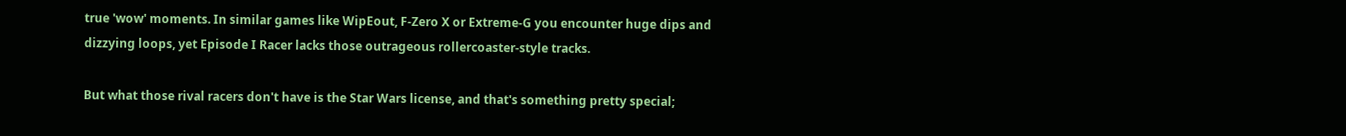true 'wow' moments. In similar games like WipEout, F-Zero X or Extreme-G you encounter huge dips and dizzying loops, yet Episode I Racer lacks those outrageous rollercoaster-style tracks.

But what those rival racers don't have is the Star Wars license, and that's something pretty special;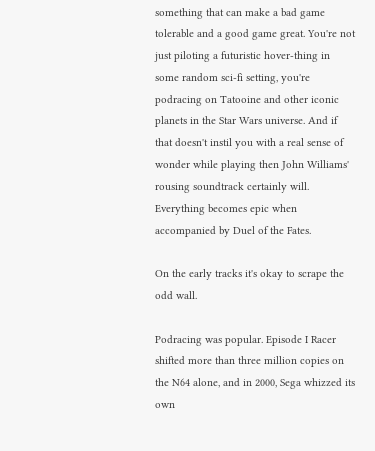something that can make a bad game tolerable and a good game great. You're not just piloting a futuristic hover-thing in some random sci-fi setting, you're podracing on Tatooine and other iconic planets in the Star Wars universe. And if that doesn't instil you with a real sense of wonder while playing then John Williams' rousing soundtrack certainly will. Everything becomes epic when accompanied by Duel of the Fates.

On the early tracks it's okay to scrape the odd wall.

Podracing was popular. Episode I Racer shifted more than three million copies on the N64 alone, and in 2000, Sega whizzed its own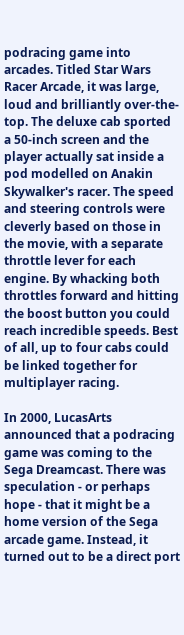podracing game into arcades. Titled Star Wars Racer Arcade, it was large, loud and brilliantly over-the-top. The deluxe cab sported a 50-inch screen and the player actually sat inside a pod modelled on Anakin Skywalker's racer. The speed and steering controls were cleverly based on those in the movie, with a separate throttle lever for each engine. By whacking both throttles forward and hitting the boost button you could reach incredible speeds. Best of all, up to four cabs could be linked together for multiplayer racing.

In 2000, LucasArts announced that a podracing game was coming to the Sega Dreamcast. There was speculation - or perhaps hope - that it might be a home version of the Sega arcade game. Instead, it turned out to be a direct port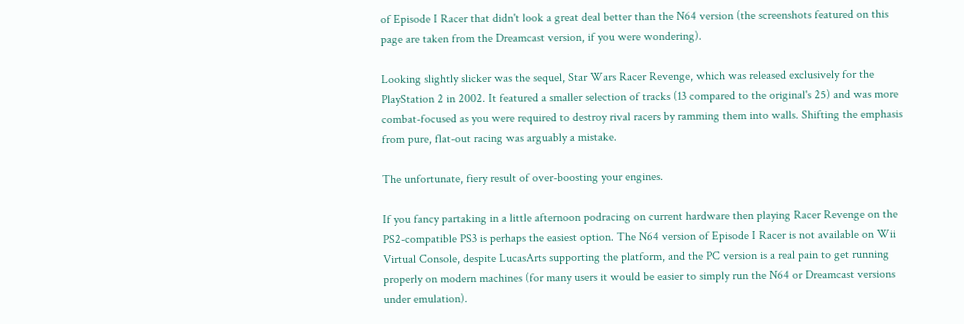of Episode I Racer that didn't look a great deal better than the N64 version (the screenshots featured on this page are taken from the Dreamcast version, if you were wondering).

Looking slightly slicker was the sequel, Star Wars Racer Revenge, which was released exclusively for the PlayStation 2 in 2002. It featured a smaller selection of tracks (13 compared to the original's 25) and was more combat-focused as you were required to destroy rival racers by ramming them into walls. Shifting the emphasis from pure, flat-out racing was arguably a mistake.

The unfortunate, fiery result of over-boosting your engines.

If you fancy partaking in a little afternoon podracing on current hardware then playing Racer Revenge on the PS2-compatible PS3 is perhaps the easiest option. The N64 version of Episode I Racer is not available on Wii Virtual Console, despite LucasArts supporting the platform, and the PC version is a real pain to get running properly on modern machines (for many users it would be easier to simply run the N64 or Dreamcast versions under emulation).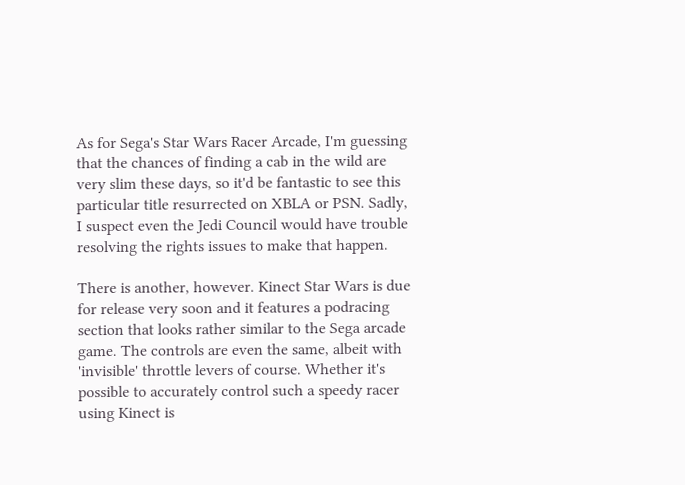As for Sega's Star Wars Racer Arcade, I'm guessing that the chances of finding a cab in the wild are very slim these days, so it'd be fantastic to see this particular title resurrected on XBLA or PSN. Sadly, I suspect even the Jedi Council would have trouble resolving the rights issues to make that happen.

There is another, however. Kinect Star Wars is due for release very soon and it features a podracing section that looks rather similar to the Sega arcade game. The controls are even the same, albeit with 'invisible' throttle levers of course. Whether it's possible to accurately control such a speedy racer using Kinect is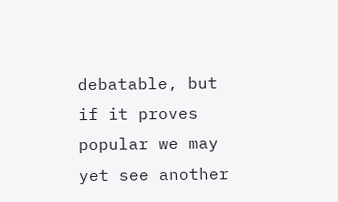debatable, but if it proves popular we may yet see another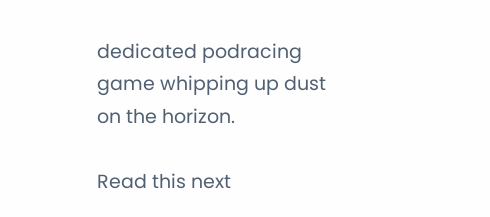dedicated podracing game whipping up dust on the horizon.

Read this next